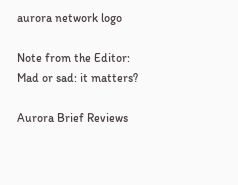aurora network logo

Note from the Editor: Mad or sad: it matters?

Aurora Brief Reviews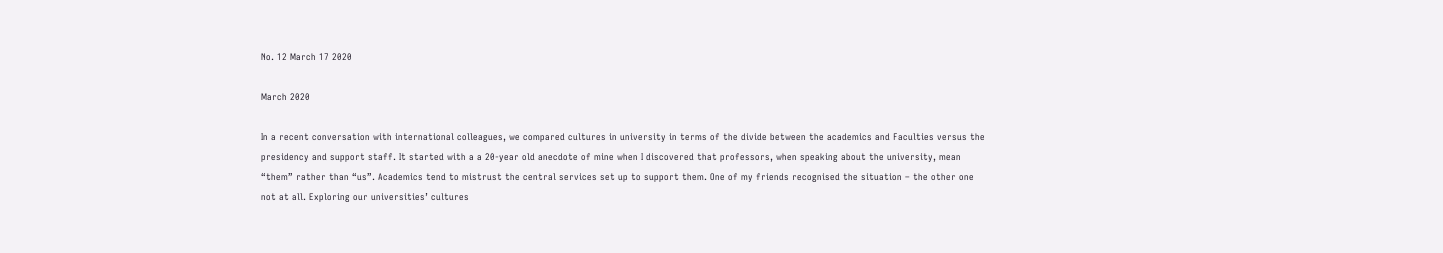No. 12 March 17 2020

March 2020

In a recent conversation with international colleagues, we compared cultures in university in terms of the divide between the academics and Faculties versus the presidency and support staff. It started with a a 20-year old anecdote of mine when I discovered that professors, when speaking about the university, mean “them” rather than “us”. Academics tend to mistrust the central services set up to support them. One of my friends recognised the situation – the other one not at all. Exploring our universities’ cultures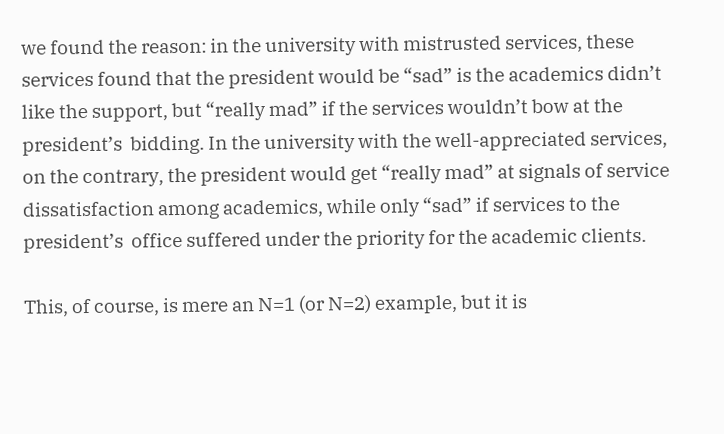we found the reason: in the university with mistrusted services, these services found that the president would be “sad” is the academics didn’t like the support, but “really mad” if the services wouldn’t bow at the president’s  bidding. In the university with the well-appreciated services, on the contrary, the president would get “really mad” at signals of service dissatisfaction among academics, while only “sad” if services to the president’s  office suffered under the priority for the academic clients.

This, of course, is mere an N=1 (or N=2) example, but it is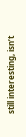still interesting, isn’t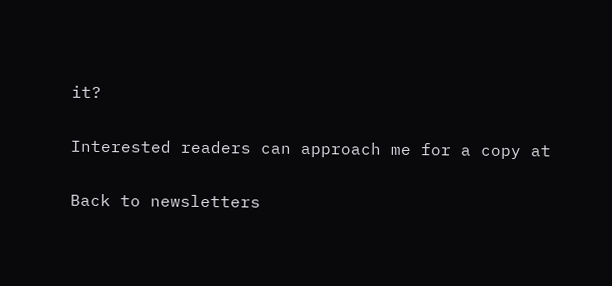it?

Interested readers can approach me for a copy at

Back to newsletters